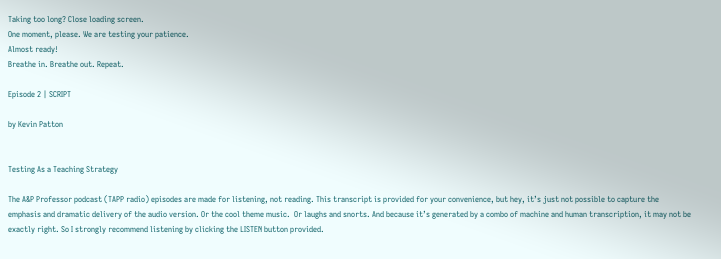Taking too long? Close loading screen.
One moment, please. We are testing your patience.
Almost ready!
Breathe in. Breathe out. Repeat.

Episode 2 | SCRIPT

by Kevin Patton


Testing As a Teaching Strategy

The A&P Professor podcast (TAPP radio) episodes are made for listening, not reading. This transcript is provided for your convenience, but hey, it’s just not possible to capture the emphasis and dramatic delivery of the audio version. Or the cool theme music.  Or laughs and snorts. And because it’s generated by a combo of machine and human transcription, it may not be exactly right. So I strongly recommend listening by clicking the LISTEN button provided.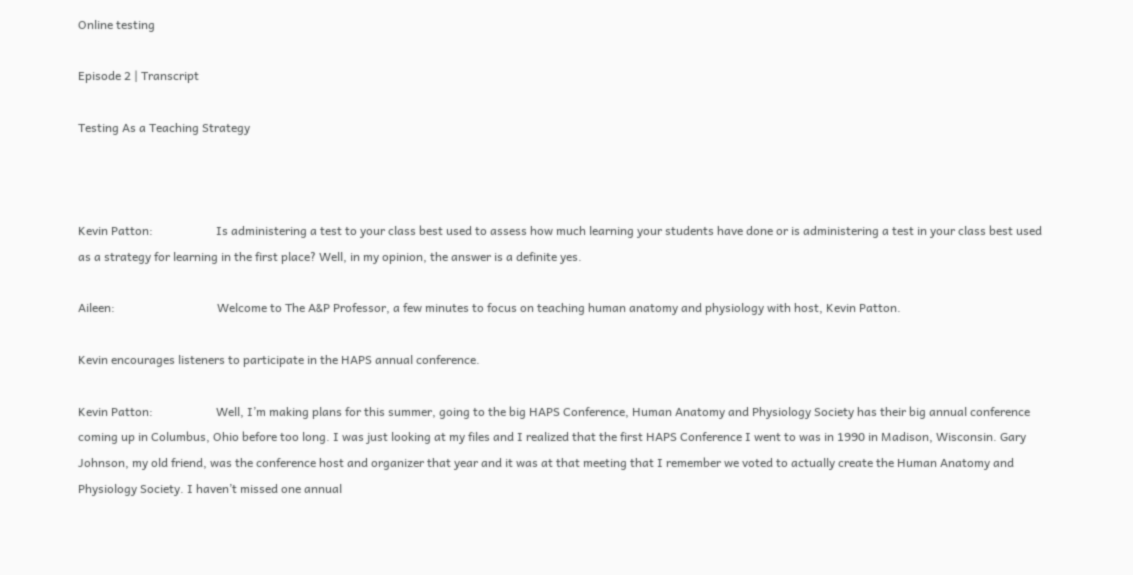Online testing

Episode 2 | Transcript

Testing As a Teaching Strategy



Kevin Patton:                     Is administering a test to your class best used to assess how much learning your students have done or is administering a test in your class best used as a strategy for learning in the first place? Well, in my opinion, the answer is a definite yes.

Aileen:                                  Welcome to The A&P Professor, a few minutes to focus on teaching human anatomy and physiology with host, Kevin Patton.

Kevin encourages listeners to participate in the HAPS annual conference.

Kevin Patton:                     Well, I’m making plans for this summer, going to the big HAPS Conference, Human Anatomy and Physiology Society has their big annual conference coming up in Columbus, Ohio before too long. I was just looking at my files and I realized that the first HAPS Conference I went to was in 1990 in Madison, Wisconsin. Gary Johnson, my old friend, was the conference host and organizer that year and it was at that meeting that I remember we voted to actually create the Human Anatomy and Physiology Society. I haven’t missed one annual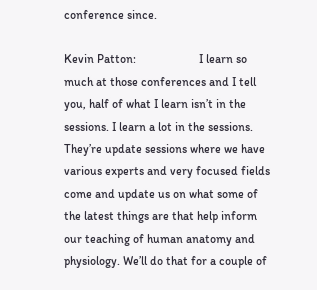conference since.

Kevin Patton:                     I learn so much at those conferences and I tell you, half of what I learn isn’t in the sessions. I learn a lot in the sessions. They’re update sessions where we have various experts and very focused fields come and update us on what some of the latest things are that help inform our teaching of human anatomy and physiology. We’ll do that for a couple of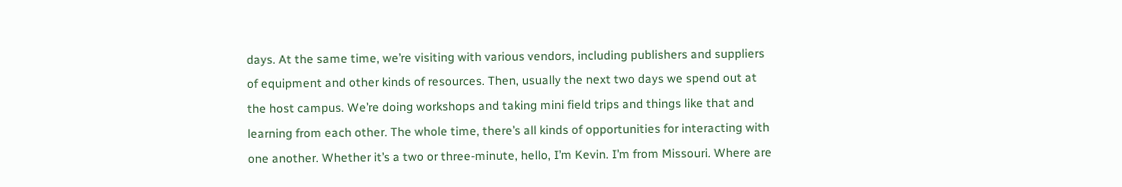days. At the same time, we’re visiting with various vendors, including publishers and suppliers of equipment and other kinds of resources. Then, usually the next two days we spend out at the host campus. We’re doing workshops and taking mini field trips and things like that and learning from each other. The whole time, there’s all kinds of opportunities for interacting with one another. Whether it’s a two or three-minute, hello, I’m Kevin. I’m from Missouri. Where are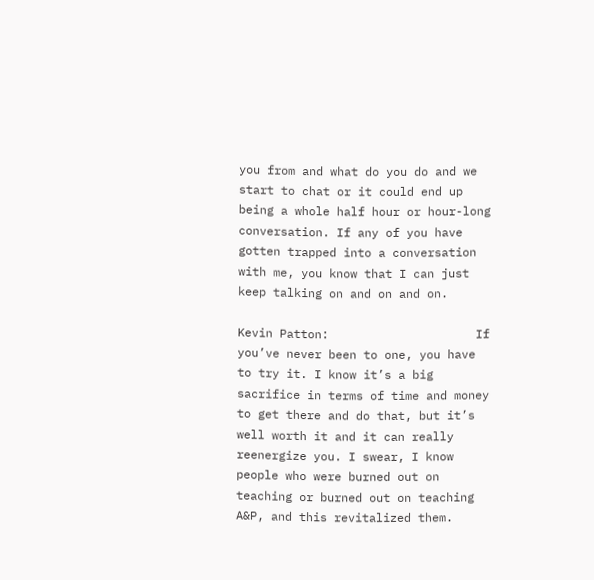you from and what do you do and we start to chat or it could end up being a whole half hour or hour-long conversation. If any of you have gotten trapped into a conversation with me, you know that I can just keep talking on and on and on.

Kevin Patton:                     If you’ve never been to one, you have to try it. I know it’s a big sacrifice in terms of time and money to get there and do that, but it’s well worth it and it can really reenergize you. I swear, I know people who were burned out on teaching or burned out on teaching A&P, and this revitalized them.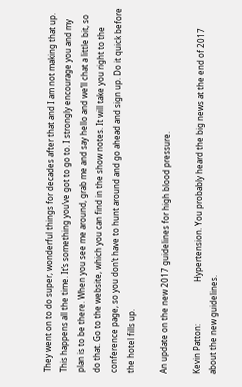They went on to do super, wonderful things for decades after that and I am not making that up. This happens all the time. It’s something you’ve got to go to. I strongly encourage you and my plan is to be there. When you see me around, grab me and say hello and we’ll chat a little bit, so do that. Go to the website, which you can find in the show notes. It will take you right to the conference page, so you don’t have to hunt around and go ahead and sign up. Do it quick before the hotel fills up.

An update on the new 2017 guidelines for high blood pressure.

Kevin Patton:                     Hypertension. You probably heard the big news at the end of 2017 about the new guidelines.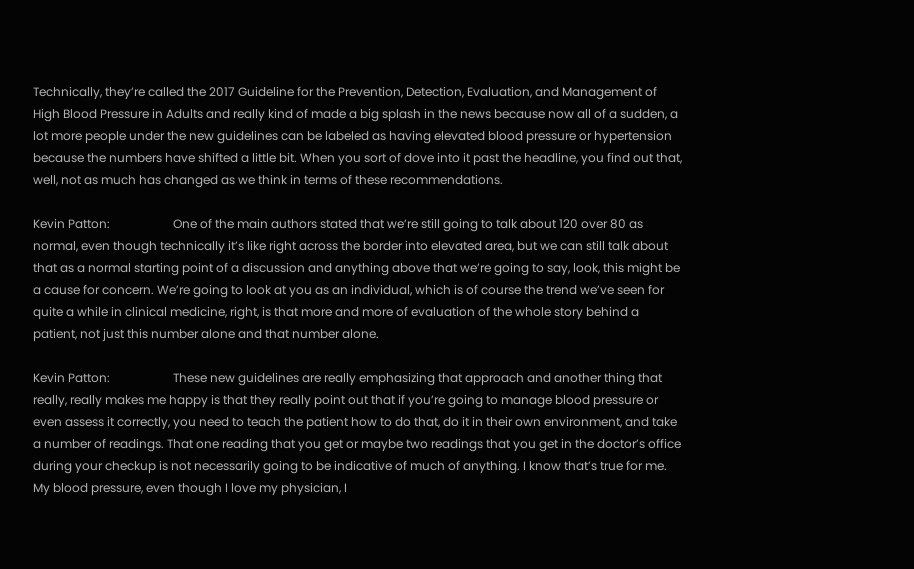Technically, they’re called the 2017 Guideline for the Prevention, Detection, Evaluation, and Management of High Blood Pressure in Adults and really kind of made a big splash in the news because now all of a sudden, a lot more people under the new guidelines can be labeled as having elevated blood pressure or hypertension because the numbers have shifted a little bit. When you sort of dove into it past the headline, you find out that, well, not as much has changed as we think in terms of these recommendations.

Kevin Patton:                     One of the main authors stated that we’re still going to talk about 120 over 80 as normal, even though technically it’s like right across the border into elevated area, but we can still talk about that as a normal starting point of a discussion and anything above that we’re going to say, look, this might be a cause for concern. We’re going to look at you as an individual, which is of course the trend we’ve seen for quite a while in clinical medicine, right, is that more and more of evaluation of the whole story behind a patient, not just this number alone and that number alone.

Kevin Patton:                     These new guidelines are really emphasizing that approach and another thing that really, really makes me happy is that they really point out that if you’re going to manage blood pressure or even assess it correctly, you need to teach the patient how to do that, do it in their own environment, and take a number of readings. That one reading that you get or maybe two readings that you get in the doctor’s office during your checkup is not necessarily going to be indicative of much of anything. I know that’s true for me. My blood pressure, even though I love my physician, I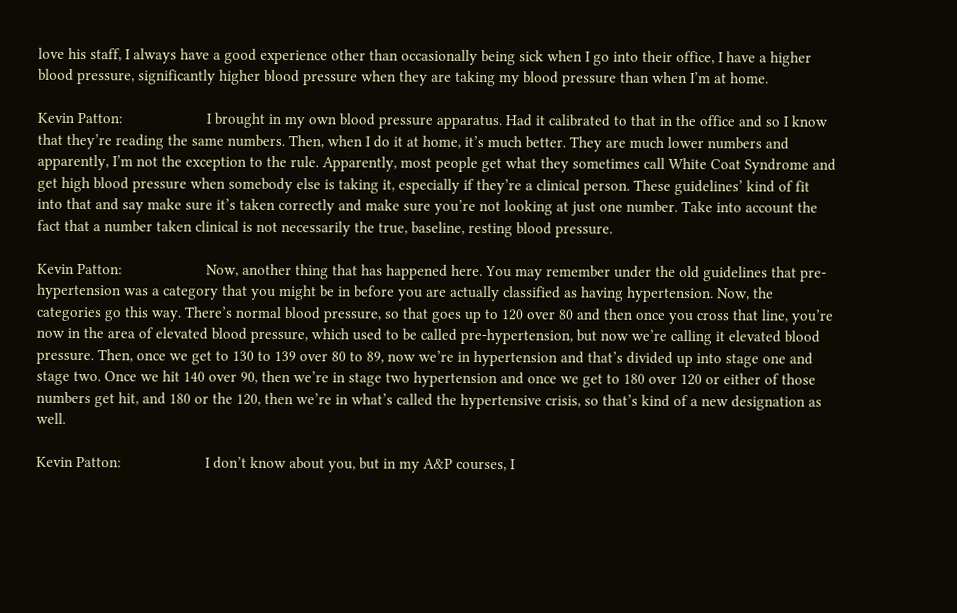love his staff, I always have a good experience other than occasionally being sick when I go into their office, I have a higher blood pressure, significantly higher blood pressure when they are taking my blood pressure than when I’m at home.

Kevin Patton:                     I brought in my own blood pressure apparatus. Had it calibrated to that in the office and so I know that they’re reading the same numbers. Then, when I do it at home, it’s much better. They are much lower numbers and apparently, I’m not the exception to the rule. Apparently, most people get what they sometimes call White Coat Syndrome and get high blood pressure when somebody else is taking it, especially if they’re a clinical person. These guidelines’ kind of fit into that and say make sure it’s taken correctly and make sure you’re not looking at just one number. Take into account the fact that a number taken clinical is not necessarily the true, baseline, resting blood pressure.

Kevin Patton:                     Now, another thing that has happened here. You may remember under the old guidelines that pre-hypertension was a category that you might be in before you are actually classified as having hypertension. Now, the categories go this way. There’s normal blood pressure, so that goes up to 120 over 80 and then once you cross that line, you’re now in the area of elevated blood pressure, which used to be called pre-hypertension, but now we’re calling it elevated blood pressure. Then, once we get to 130 to 139 over 80 to 89, now we’re in hypertension and that’s divided up into stage one and stage two. Once we hit 140 over 90, then we’re in stage two hypertension and once we get to 180 over 120 or either of those numbers get hit, and 180 or the 120, then we’re in what’s called the hypertensive crisis, so that’s kind of a new designation as well.

Kevin Patton:                     I don’t know about you, but in my A&P courses, I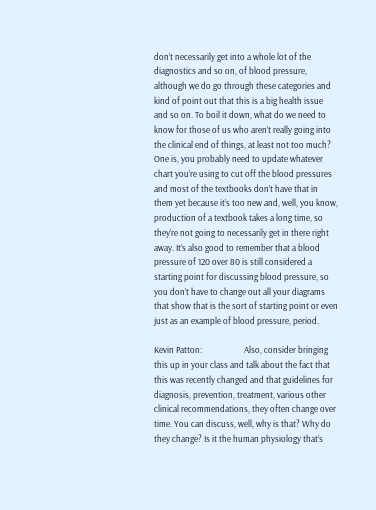don’t necessarily get into a whole lot of the diagnostics and so on, of blood pressure, although we do go through these categories and kind of point out that this is a big health issue and so on. To boil it down, what do we need to know for those of us who aren’t really going into the clinical end of things, at least not too much? One is, you probably need to update whatever chart you’re using to cut off the blood pressures and most of the textbooks don’t have that in them yet because it’s too new and, well, you know, production of a textbook takes a long time, so they’re not going to necessarily get in there right away. It’s also good to remember that a blood pressure of 120 over 80 is still considered a starting point for discussing blood pressure, so you don’t have to change out all your diagrams that show that is the sort of starting point or even just as an example of blood pressure, period.

Kevin Patton:                     Also, consider bringing this up in your class and talk about the fact that this was recently changed and that guidelines for diagnosis, prevention, treatment, various other clinical recommendations, they often change over time. You can discuss, well, why is that? Why do they change? Is it the human physiology that’s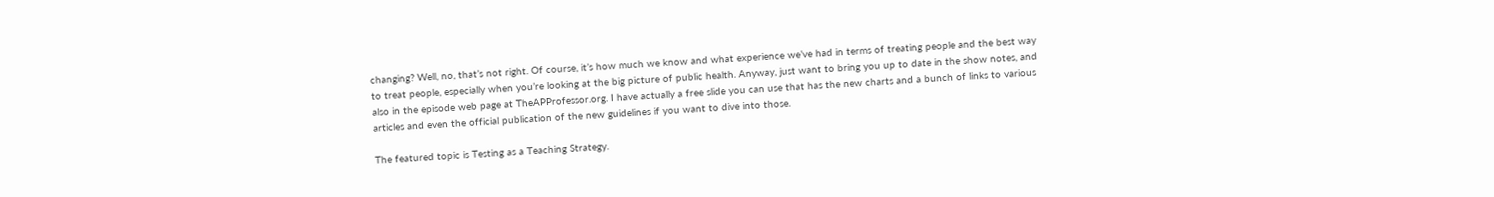changing? Well, no, that’s not right. Of course, it’s how much we know and what experience we’ve had in terms of treating people and the best way to treat people, especially when you’re looking at the big picture of public health. Anyway, just want to bring you up to date in the show notes, and also in the episode web page at TheAPProfessor.org. I have actually a free slide you can use that has the new charts and a bunch of links to various articles and even the official publication of the new guidelines if you want to dive into those.

The featured topic is Testing as a Teaching Strategy.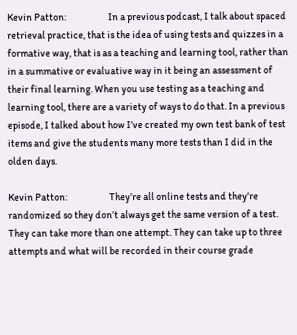Kevin Patton:                     In a previous podcast, I talk about spaced retrieval practice, that is the idea of using tests and quizzes in a formative way, that is as a teaching and learning tool, rather than in a summative or evaluative way in it being an assessment of their final learning. When you use testing as a teaching and learning tool, there are a variety of ways to do that. In a previous episode, I talked about how I’ve created my own test bank of test items and give the students many more tests than I did in the olden days.

Kevin Patton:                     They’re all online tests and they’re randomized so they don’t always get the same version of a test. They can take more than one attempt. They can take up to three attempts and what will be recorded in their course grade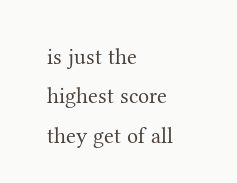is just the highest score they get of all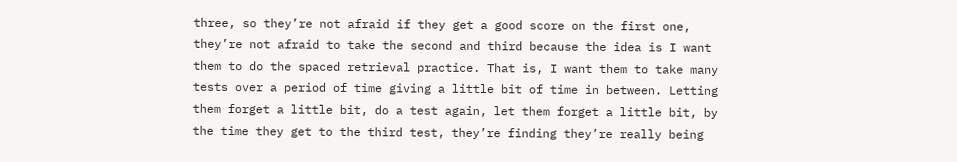three, so they’re not afraid if they get a good score on the first one, they’re not afraid to take the second and third because the idea is I want them to do the spaced retrieval practice. That is, I want them to take many tests over a period of time giving a little bit of time in between. Letting them forget a little bit, do a test again, let them forget a little bit, by the time they get to the third test, they’re finding they’re really being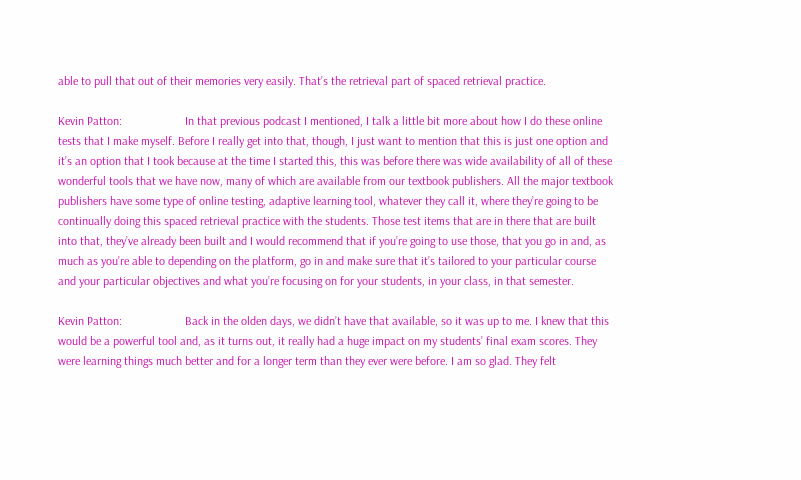able to pull that out of their memories very easily. That’s the retrieval part of spaced retrieval practice.

Kevin Patton:                     In that previous podcast I mentioned, I talk a little bit more about how I do these online tests that I make myself. Before I really get into that, though, I just want to mention that this is just one option and it’s an option that I took because at the time I started this, this was before there was wide availability of all of these wonderful tools that we have now, many of which are available from our textbook publishers. All the major textbook publishers have some type of online testing, adaptive learning tool, whatever they call it, where they’re going to be continually doing this spaced retrieval practice with the students. Those test items that are in there that are built into that, they’ve already been built and I would recommend that if you’re going to use those, that you go in and, as much as you’re able to depending on the platform, go in and make sure that it’s tailored to your particular course and your particular objectives and what you’re focusing on for your students, in your class, in that semester.

Kevin Patton:                     Back in the olden days, we didn’t have that available, so it was up to me. I knew that this would be a powerful tool and, as it turns out, it really had a huge impact on my students’ final exam scores. They were learning things much better and for a longer term than they ever were before. I am so glad. They felt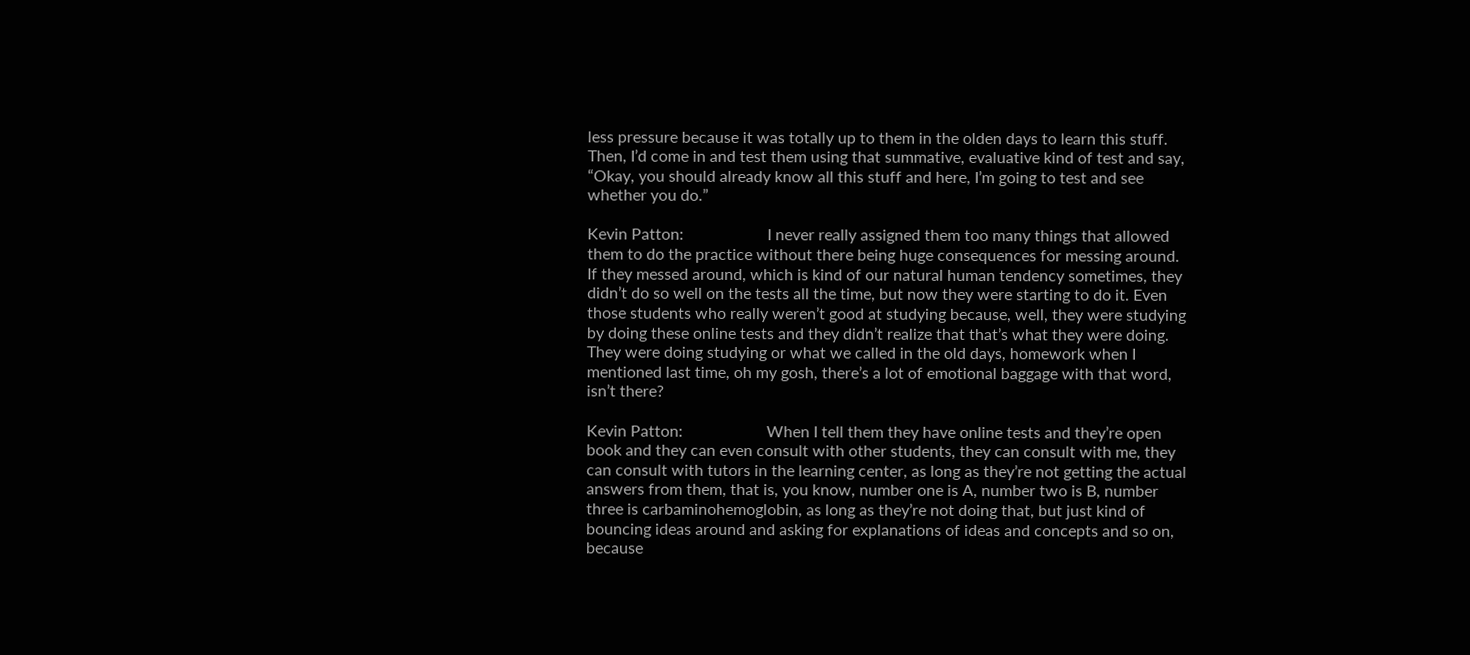less pressure because it was totally up to them in the olden days to learn this stuff. Then, I’d come in and test them using that summative, evaluative kind of test and say, “Okay, you should already know all this stuff and here, I’m going to test and see whether you do.”

Kevin Patton:                     I never really assigned them too many things that allowed them to do the practice without there being huge consequences for messing around. If they messed around, which is kind of our natural human tendency sometimes, they didn’t do so well on the tests all the time, but now they were starting to do it. Even those students who really weren’t good at studying because, well, they were studying by doing these online tests and they didn’t realize that that’s what they were doing. They were doing studying or what we called in the old days, homework when I mentioned last time, oh my gosh, there’s a lot of emotional baggage with that word, isn’t there?

Kevin Patton:                     When I tell them they have online tests and they’re open book and they can even consult with other students, they can consult with me, they can consult with tutors in the learning center, as long as they’re not getting the actual answers from them, that is, you know, number one is A, number two is B, number three is carbaminohemoglobin, as long as they’re not doing that, but just kind of bouncing ideas around and asking for explanations of ideas and concepts and so on, because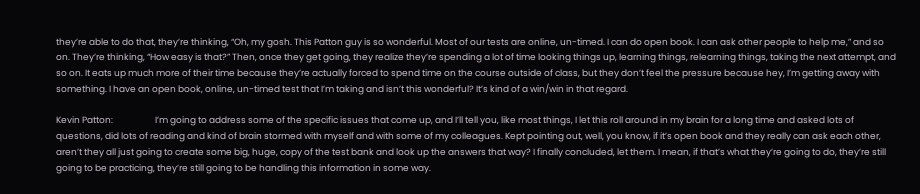they’re able to do that, they’re thinking, “Oh, my gosh. This Patton guy is so wonderful. Most of our tests are online, un-timed. I can do open book. I can ask other people to help me,” and so on. They’re thinking, “How easy is that?” Then, once they get going, they realize they’re spending a lot of time looking things up, learning things, relearning things, taking the next attempt, and so on. It eats up much more of their time because they’re actually forced to spend time on the course outside of class, but they don’t feel the pressure because hey, I’m getting away with something. I have an open book, online, un-timed test that I’m taking and isn’t this wonderful? It’s kind of a win/win in that regard.

Kevin Patton:                     I’m going to address some of the specific issues that come up, and I’ll tell you, like most things, I let this roll around in my brain for a long time and asked lots of questions, did lots of reading and kind of brain stormed with myself and with some of my colleagues. Kept pointing out, well, you know, if it’s open book and they really can ask each other, aren’t they all just going to create some big, huge, copy of the test bank and look up the answers that way? I finally concluded, let them. I mean, if that’s what they’re going to do, they’re still going to be practicing, they’re still going to be handling this information in some way.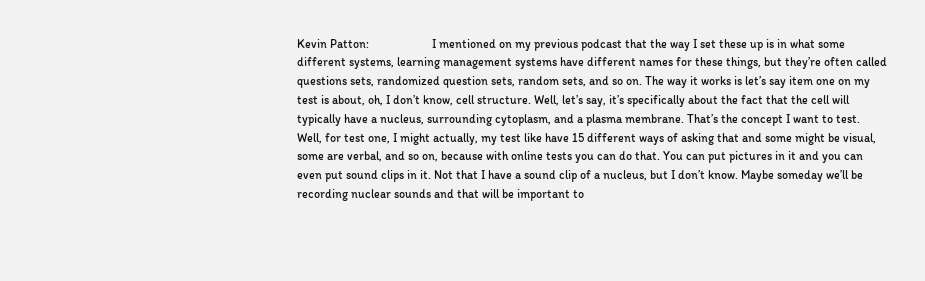Kevin Patton:                     I mentioned on my previous podcast that the way I set these up is in what some different systems, learning management systems have different names for these things, but they’re often called questions sets, randomized question sets, random sets, and so on. The way it works is let’s say item one on my test is about, oh, I don’t know, cell structure. Well, let’s say, it’s specifically about the fact that the cell will typically have a nucleus, surrounding cytoplasm, and a plasma membrane. That’s the concept I want to test. Well, for test one, I might actually, my test like have 15 different ways of asking that and some might be visual, some are verbal, and so on, because with online tests you can do that. You can put pictures in it and you can even put sound clips in it. Not that I have a sound clip of a nucleus, but I don’t know. Maybe someday we’ll be recording nuclear sounds and that will be important to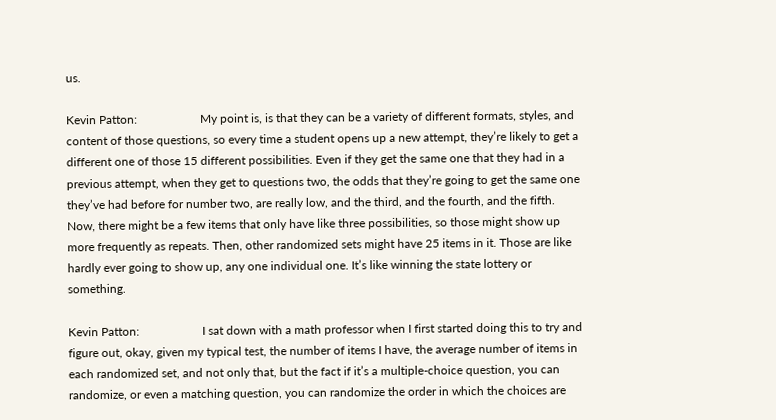us.

Kevin Patton:                     My point is, is that they can be a variety of different formats, styles, and content of those questions, so every time a student opens up a new attempt, they’re likely to get a different one of those 15 different possibilities. Even if they get the same one that they had in a previous attempt, when they get to questions two, the odds that they’re going to get the same one they’ve had before for number two, are really low, and the third, and the fourth, and the fifth. Now, there might be a few items that only have like three possibilities, so those might show up more frequently as repeats. Then, other randomized sets might have 25 items in it. Those are like hardly ever going to show up, any one individual one. It’s like winning the state lottery or something.

Kevin Patton:                     I sat down with a math professor when I first started doing this to try and figure out, okay, given my typical test, the number of items I have, the average number of items in each randomized set, and not only that, but the fact if it’s a multiple-choice question, you can randomize, or even a matching question, you can randomize the order in which the choices are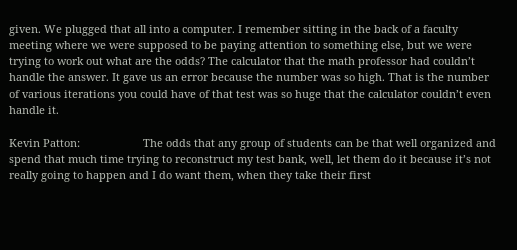given. We plugged that all into a computer. I remember sitting in the back of a faculty meeting where we were supposed to be paying attention to something else, but we were trying to work out what are the odds? The calculator that the math professor had couldn’t handle the answer. It gave us an error because the number was so high. That is the number of various iterations you could have of that test was so huge that the calculator couldn’t even handle it.

Kevin Patton:                     The odds that any group of students can be that well organized and spend that much time trying to reconstruct my test bank, well, let them do it because it’s not really going to happen and I do want them, when they take their first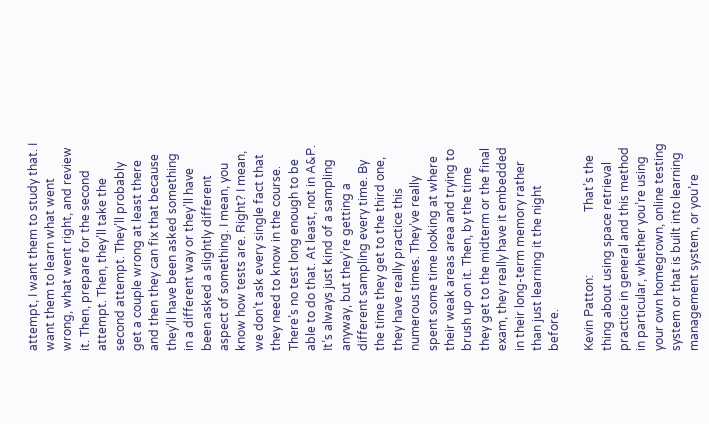attempt, I want them to study that. I want them to learn what went wrong, what went right, and review it. Then, prepare for the second attempt. Then, they’ll take the second attempt. They’ll probably get a couple wrong at least there and then they can fix that because they’ll have been asked something in a different way or they’ll have been asked a slightly different aspect of something. I mean, you know how tests are. Right? I mean, we don’t ask every single fact that they need to know in the course. There’s no test long enough to be able to do that. At least, not in A&P. It’s always just kind of a sampling anyway, but they’re getting a different sampling every time. By the time they get to the third one, they have really practice this numerous times. They’ve really spent some time looking at where their weak areas area and trying to brush up on it. Then, by the time they get to the midterm or the final exam, they really have it embedded in their long-term memory rather than just learning it the night before.

Kevin Patton:                     That’s the thing about using space retrieval practice in general and this method in particular, whether you’re using your own homegrown, online testing system or that is built into learning management system, or you’re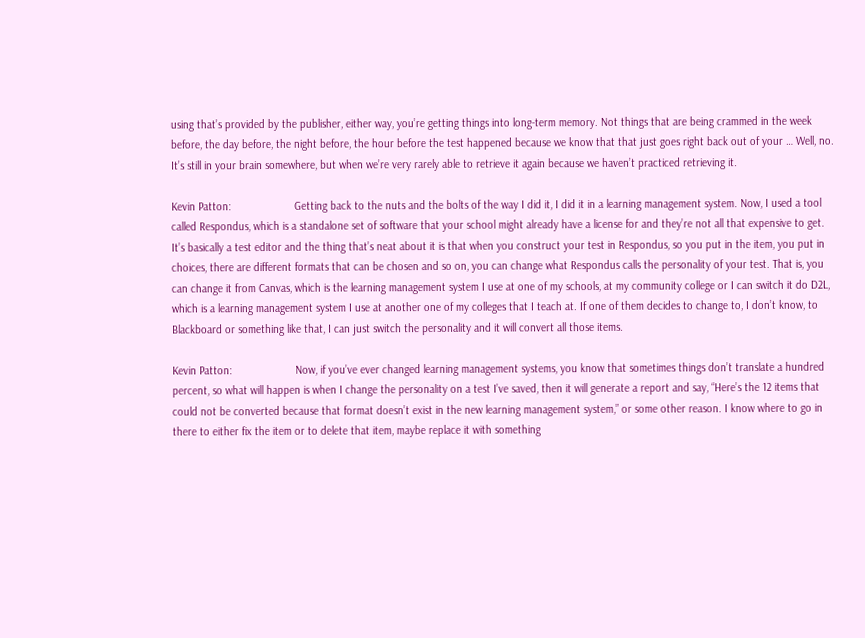using that’s provided by the publisher, either way, you’re getting things into long-term memory. Not things that are being crammed in the week before, the day before, the night before, the hour before the test happened because we know that that just goes right back out of your … Well, no. It’s still in your brain somewhere, but when we’re very rarely able to retrieve it again because we haven’t practiced retrieving it.

Kevin Patton:                     Getting back to the nuts and the bolts of the way I did it, I did it in a learning management system. Now, I used a tool called Respondus, which is a standalone set of software that your school might already have a license for and they’re not all that expensive to get. It’s basically a test editor and the thing that’s neat about it is that when you construct your test in Respondus, so you put in the item, you put in choices, there are different formats that can be chosen and so on, you can change what Respondus calls the personality of your test. That is, you can change it from Canvas, which is the learning management system I use at one of my schools, at my community college or I can switch it do D2L, which is a learning management system I use at another one of my colleges that I teach at. If one of them decides to change to, I don’t know, to Blackboard or something like that, I can just switch the personality and it will convert all those items.

Kevin Patton:                     Now, if you’ve ever changed learning management systems, you know that sometimes things don’t translate a hundred percent, so what will happen is when I change the personality on a test I’ve saved, then it will generate a report and say, “Here’s the 12 items that could not be converted because that format doesn’t exist in the new learning management system,” or some other reason. I know where to go in there to either fix the item or to delete that item, maybe replace it with something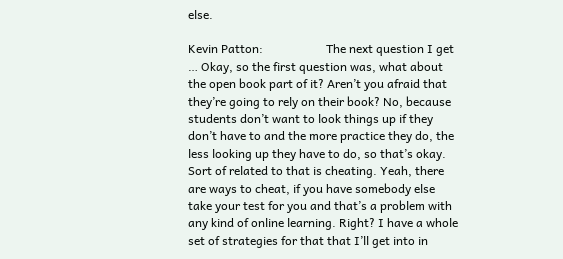else.

Kevin Patton:                     The next question I get … Okay, so the first question was, what about the open book part of it? Aren’t you afraid that they’re going to rely on their book? No, because students don’t want to look things up if they don’t have to and the more practice they do, the less looking up they have to do, so that’s okay. Sort of related to that is cheating. Yeah, there are ways to cheat, if you have somebody else take your test for you and that’s a problem with any kind of online learning. Right? I have a whole set of strategies for that that I’ll get into in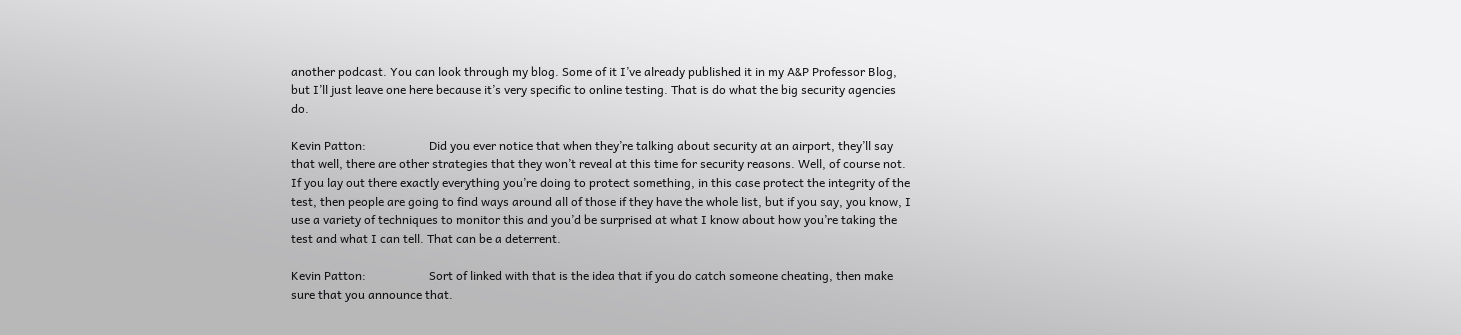another podcast. You can look through my blog. Some of it I’ve already published it in my A&P Professor Blog, but I’ll just leave one here because it’s very specific to online testing. That is do what the big security agencies do.

Kevin Patton:                     Did you ever notice that when they’re talking about security at an airport, they’ll say that well, there are other strategies that they won’t reveal at this time for security reasons. Well, of course not. If you lay out there exactly everything you’re doing to protect something, in this case protect the integrity of the test, then people are going to find ways around all of those if they have the whole list, but if you say, you know, I use a variety of techniques to monitor this and you’d be surprised at what I know about how you’re taking the test and what I can tell. That can be a deterrent.

Kevin Patton:                     Sort of linked with that is the idea that if you do catch someone cheating, then make sure that you announce that.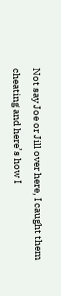Not say Joe or Jill over here, I caught them cheating and here’s how I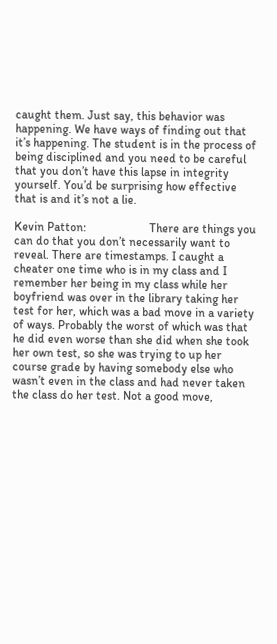caught them. Just say, this behavior was happening. We have ways of finding out that it’s happening. The student is in the process of being disciplined and you need to be careful that you don’t have this lapse in integrity yourself. You’d be surprising how effective that is and it’s not a lie.

Kevin Patton:                     There are things you can do that you don’t necessarily want to reveal. There are timestamps. I caught a cheater one time who is in my class and I remember her being in my class while her boyfriend was over in the library taking her test for her, which was a bad move in a variety of ways. Probably the worst of which was that he did even worse than she did when she took her own test, so she was trying to up her course grade by having somebody else who wasn’t even in the class and had never taken the class do her test. Not a good move,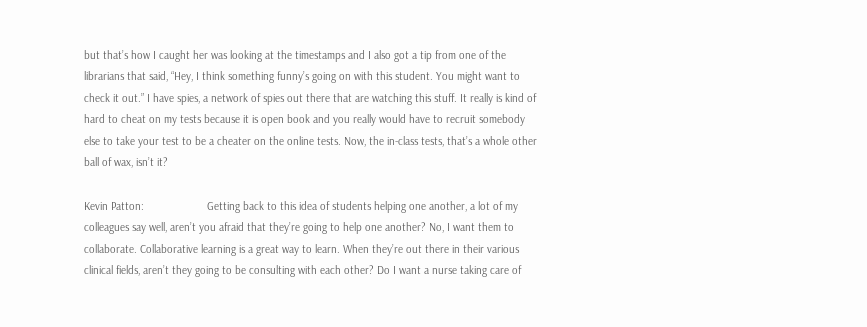but that’s how I caught her was looking at the timestamps and I also got a tip from one of the librarians that said, “Hey, I think something funny’s going on with this student. You might want to check it out.” I have spies, a network of spies out there that are watching this stuff. It really is kind of hard to cheat on my tests because it is open book and you really would have to recruit somebody else to take your test to be a cheater on the online tests. Now, the in-class tests, that’s a whole other ball of wax, isn’t it?

Kevin Patton:                     Getting back to this idea of students helping one another, a lot of my colleagues say well, aren’t you afraid that they’re going to help one another? No, I want them to collaborate. Collaborative learning is a great way to learn. When they’re out there in their various clinical fields, aren’t they going to be consulting with each other? Do I want a nurse taking care of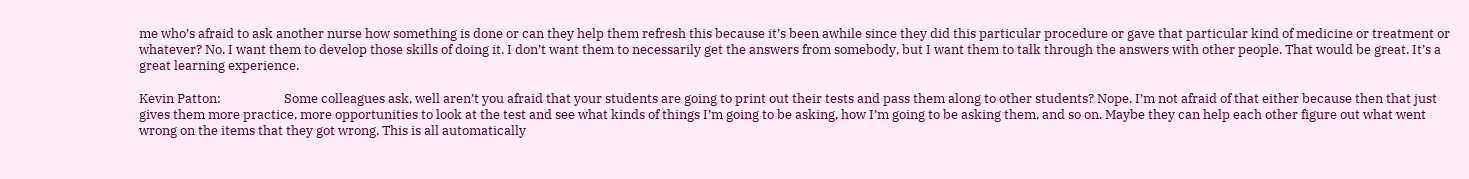me who’s afraid to ask another nurse how something is done or can they help them refresh this because it’s been awhile since they did this particular procedure or gave that particular kind of medicine or treatment or whatever? No. I want them to develop those skills of doing it. I don’t want them to necessarily get the answers from somebody, but I want them to talk through the answers with other people. That would be great. It’s a great learning experience.

Kevin Patton:                     Some colleagues ask, well aren’t you afraid that your students are going to print out their tests and pass them along to other students? Nope. I’m not afraid of that either because then that just gives them more practice, more opportunities to look at the test and see what kinds of things I’m going to be asking, how I’m going to be asking them, and so on. Maybe they can help each other figure out what went wrong on the items that they got wrong. This is all automatically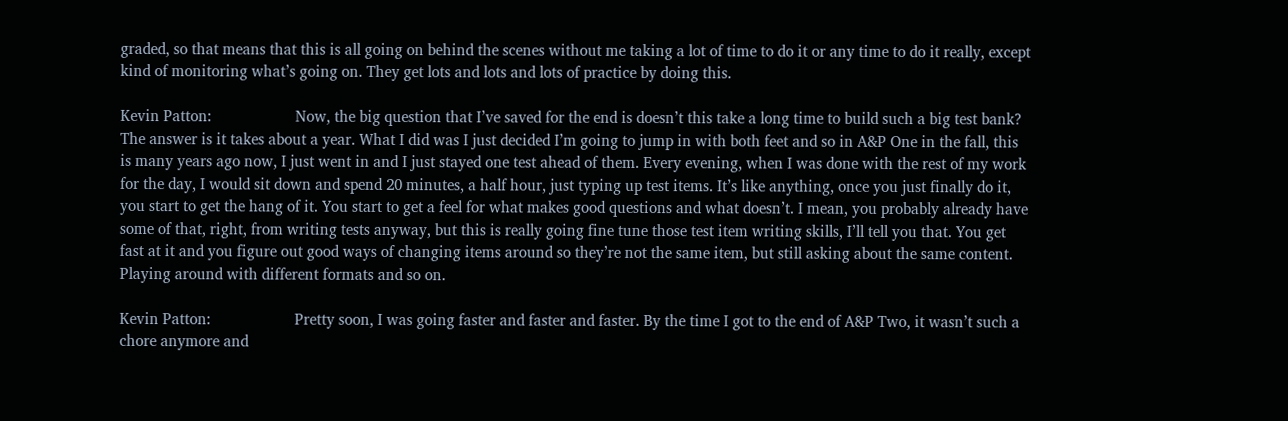graded, so that means that this is all going on behind the scenes without me taking a lot of time to do it or any time to do it really, except kind of monitoring what’s going on. They get lots and lots and lots of practice by doing this.

Kevin Patton:                     Now, the big question that I’ve saved for the end is doesn’t this take a long time to build such a big test bank? The answer is it takes about a year. What I did was I just decided I’m going to jump in with both feet and so in A&P One in the fall, this is many years ago now, I just went in and I just stayed one test ahead of them. Every evening, when I was done with the rest of my work for the day, I would sit down and spend 20 minutes, a half hour, just typing up test items. It’s like anything, once you just finally do it, you start to get the hang of it. You start to get a feel for what makes good questions and what doesn’t. I mean, you probably already have some of that, right, from writing tests anyway, but this is really going fine tune those test item writing skills, I’ll tell you that. You get fast at it and you figure out good ways of changing items around so they’re not the same item, but still asking about the same content. Playing around with different formats and so on.

Kevin Patton:                     Pretty soon, I was going faster and faster and faster. By the time I got to the end of A&P Two, it wasn’t such a chore anymore and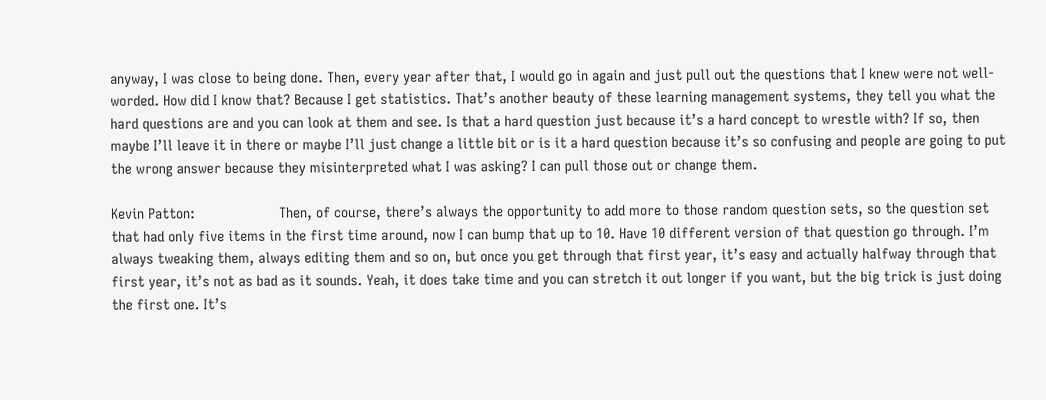anyway, I was close to being done. Then, every year after that, I would go in again and just pull out the questions that I knew were not well-worded. How did I know that? Because I get statistics. That’s another beauty of these learning management systems, they tell you what the hard questions are and you can look at them and see. Is that a hard question just because it’s a hard concept to wrestle with? If so, then maybe I’ll leave it in there or maybe I’ll just change a little bit or is it a hard question because it’s so confusing and people are going to put the wrong answer because they misinterpreted what I was asking? I can pull those out or change them.

Kevin Patton:                     Then, of course, there’s always the opportunity to add more to those random question sets, so the question set that had only five items in the first time around, now I can bump that up to 10. Have 10 different version of that question go through. I’m always tweaking them, always editing them and so on, but once you get through that first year, it’s easy and actually halfway through that first year, it’s not as bad as it sounds. Yeah, it does take time and you can stretch it out longer if you want, but the big trick is just doing the first one. It’s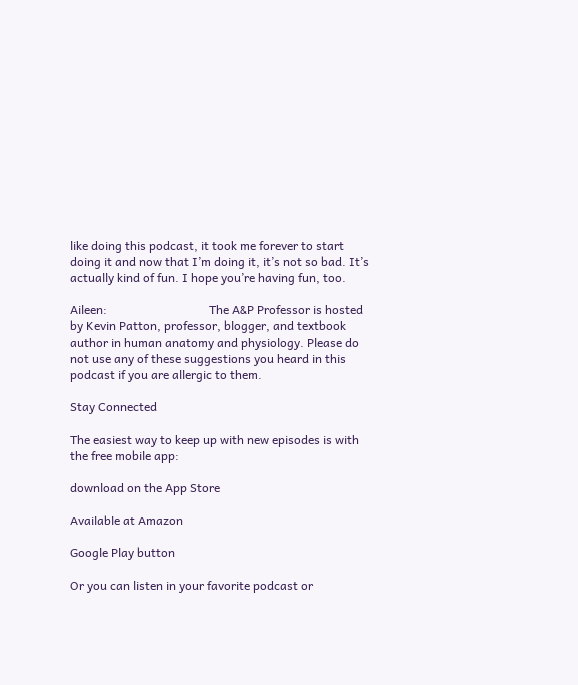like doing this podcast, it took me forever to start doing it and now that I’m doing it, it’s not so bad. It’s actually kind of fun. I hope you’re having fun, too.

Aileen:                                  The A&P Professor is hosted by Kevin Patton, professor, blogger, and textbook author in human anatomy and physiology. Please do not use any of these suggestions you heard in this podcast if you are allergic to them.

Stay Connected

The easiest way to keep up with new episodes is with the free mobile app:

download on the App Store

Available at Amazon

Google Play button

Or you can listen in your favorite podcast or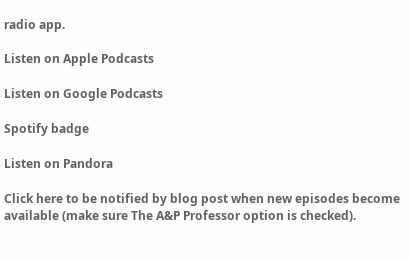radio app.

Listen on Apple Podcasts

Listen on Google Podcasts

Spotify badge

Listen on Pandora

Click here to be notified by blog post when new episodes become available (make sure The A&P Professor option is checked).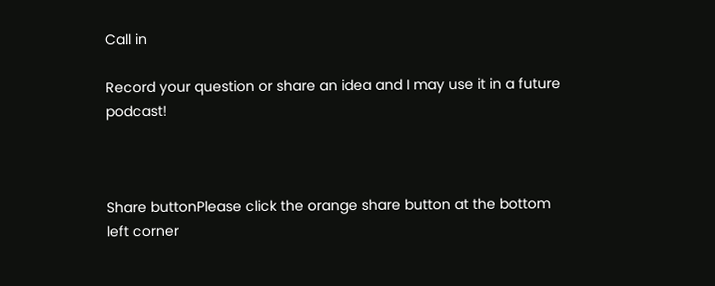Call in

Record your question or share an idea and I may use it in a future podcast!



Share buttonPlease click the orange share button at the bottom left corner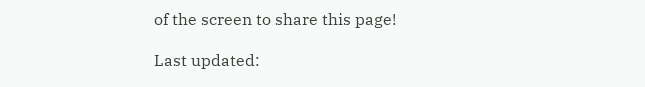of the screen to share this page!

Last updated: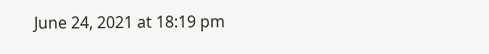June 24, 2021 at 18:19 pm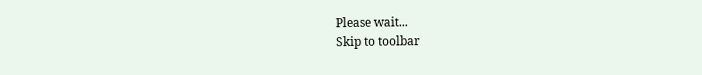Please wait...
Skip to toolbar